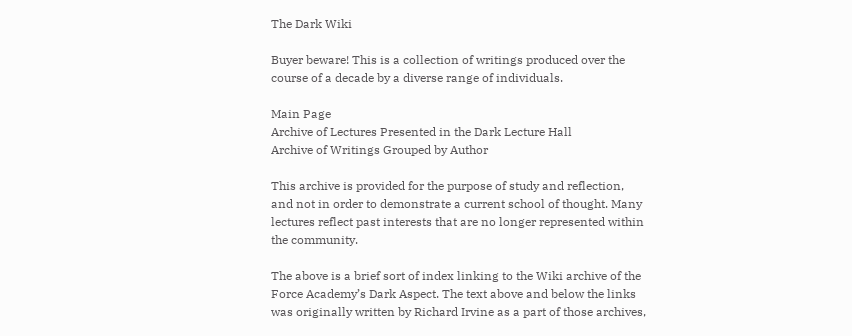The Dark Wiki

Buyer beware! This is a collection of writings produced over the course of a decade by a diverse range of individuals.

Main Page
Archive of Lectures Presented in the Dark Lecture Hall
Archive of Writings Grouped by Author

This archive is provided for the purpose of study and reflection, and not in order to demonstrate a current school of thought. Many lectures reflect past interests that are no longer represented within the community.

The above is a brief sort of index linking to the Wiki archive of the Force Academy’s Dark Aspect. The text above and below the links was originally written by Richard Irvine as a part of those archives,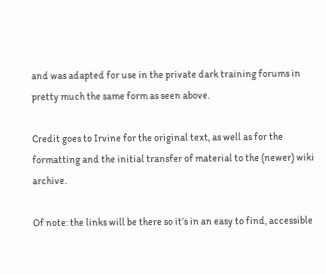and was adapted for use in the private dark training forums in pretty much the same form as seen above.

Credit goes to Irvine for the original text, as well as for the formatting and the initial transfer of material to the (newer) wiki archive.

Of note: the links will be there so it’s in an easy to find, accessible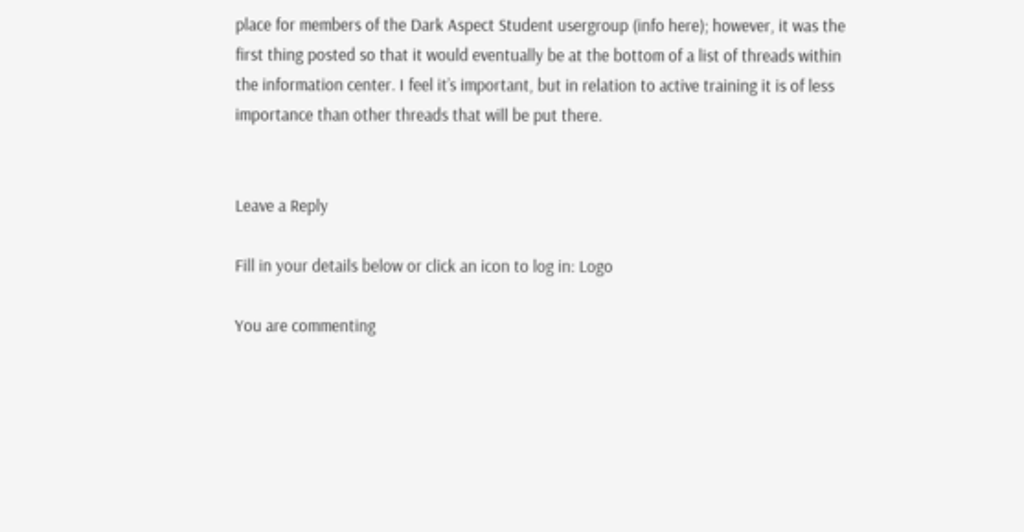place for members of the Dark Aspect Student usergroup (info here); however, it was the first thing posted so that it would eventually be at the bottom of a list of threads within the information center. I feel it’s important, but in relation to active training it is of less importance than other threads that will be put there.


Leave a Reply

Fill in your details below or click an icon to log in: Logo

You are commenting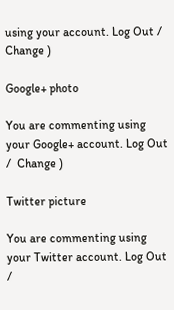using your account. Log Out /  Change )

Google+ photo

You are commenting using your Google+ account. Log Out /  Change )

Twitter picture

You are commenting using your Twitter account. Log Out /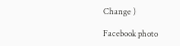Change )

Facebook photo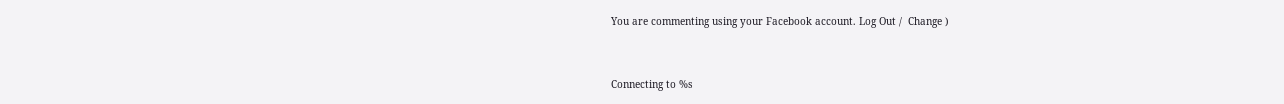You are commenting using your Facebook account. Log Out /  Change )


Connecting to %s